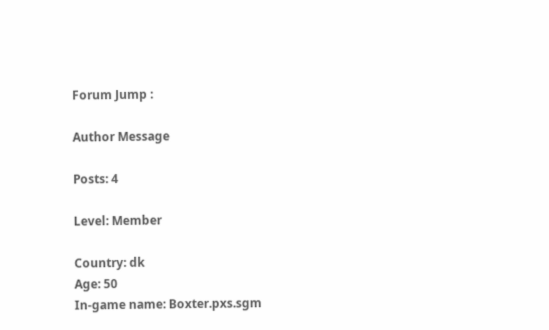Forum Jump :

Author Message

Posts: 4

Level: Member

Country: dk
Age: 50
In-game name: Boxter.pxs.sgm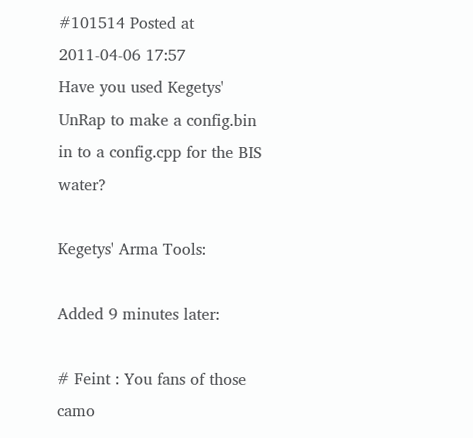#101514 Posted at 2011-04-06 17:57
Have you used Kegetys' UnRap to make a config.bin in to a config.cpp for the BIS water?

Kegetys' Arma Tools:

Added 9 minutes later:

# Feint : You fans of those camo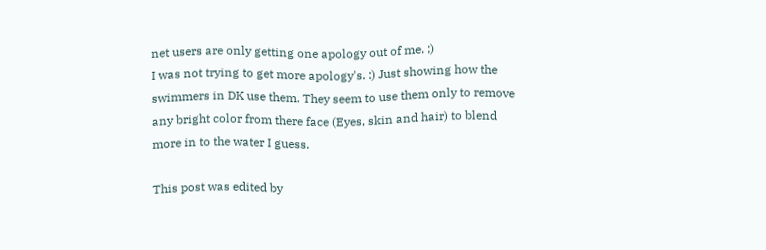net users are only getting one apology out of me. ;)
I was not trying to get more apology's. :) Just showing how the swimmers in DK use them. They seem to use them only to remove any bright color from there face (Eyes, skin and hair) to blend more in to the water I guess.

This post was edited by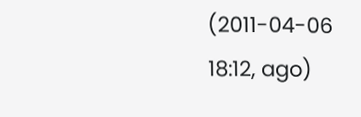(2011-04-06 18:12, ago)